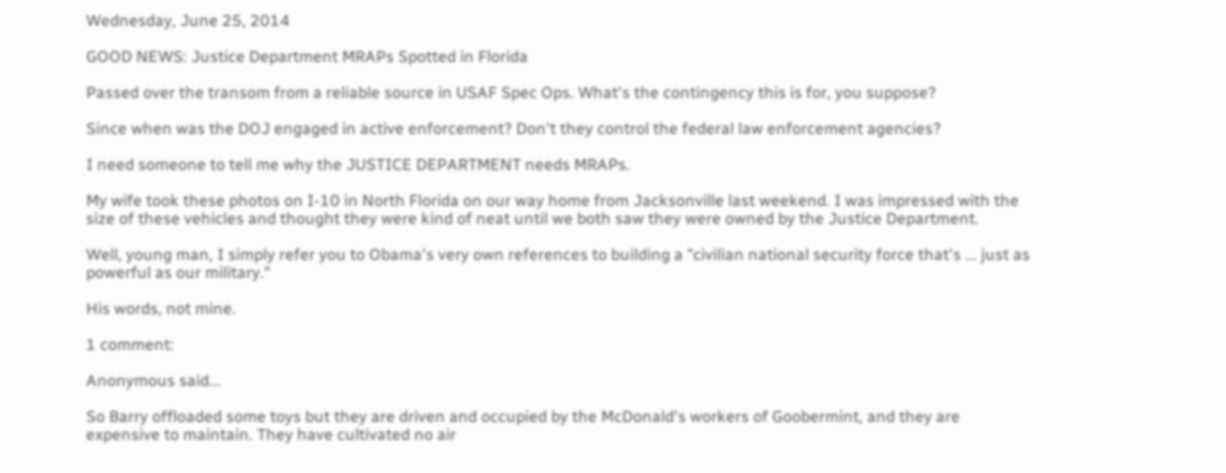Wednesday, June 25, 2014

GOOD NEWS: Justice Department MRAPs Spotted in Florida

Passed over the transom from a reliable source in USAF Spec Ops. What's the contingency this is for, you suppose?

Since when was the DOJ engaged in active enforcement? Don't they control the federal law enforcement agencies?

I need someone to tell me why the JUSTICE DEPARTMENT needs MRAPs.

My wife took these photos on I-10 in North Florida on our way home from Jacksonville last weekend. I was impressed with the size of these vehicles and thought they were kind of neat until we both saw they were owned by the Justice Department.

Well, young man, I simply refer you to Obama's very own references to building a "civilian national security force that's ... just as powerful as our military."

His words, not mine.

1 comment:

Anonymous said...

So Barry offloaded some toys but they are driven and occupied by the McDonald's workers of Goobermint, and they are expensive to maintain. They have cultivated no air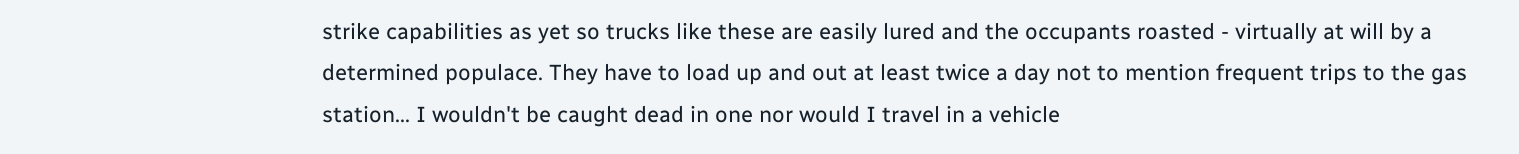strike capabilities as yet so trucks like these are easily lured and the occupants roasted - virtually at will by a determined populace. They have to load up and out at least twice a day not to mention frequent trips to the gas station... I wouldn't be caught dead in one nor would I travel in a vehicle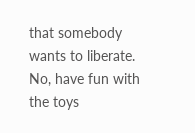that somebody wants to liberate. No, have fun with the toys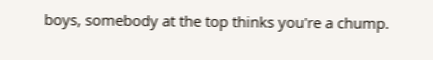boys, somebody at the top thinks you're a chump.